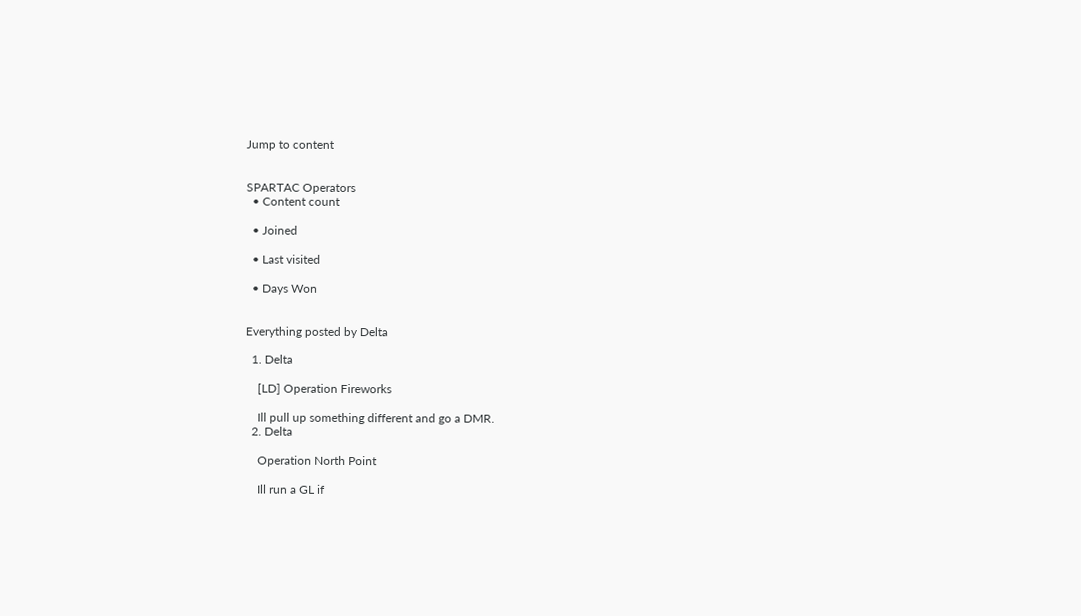Jump to content


SPARTAC Operators
  • Content count

  • Joined

  • Last visited

  • Days Won


Everything posted by Delta

  1. Delta

    [LD] Operation Fireworks

    Ill pull up something different and go a DMR.
  2. Delta

    Operation North Point

    Ill run a GL if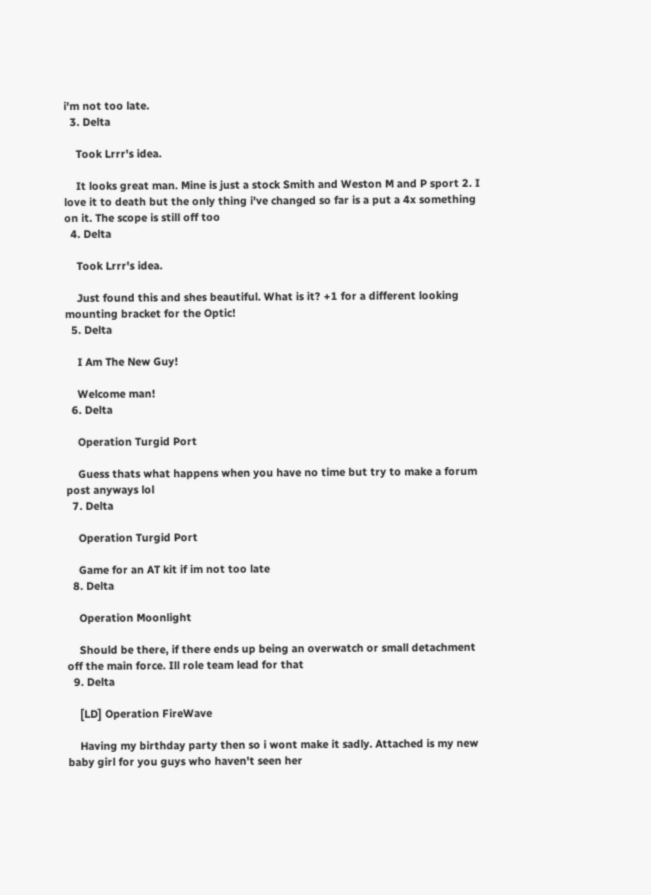i'm not too late.
  3. Delta

    Took Lrrr's idea.

    It looks great man. Mine is just a stock Smith and Weston M and P sport 2. I love it to death but the only thing i've changed so far is a put a 4x something on it. The scope is still off too
  4. Delta

    Took Lrrr's idea.

    Just found this and shes beautiful. What is it? +1 for a different looking mounting bracket for the Optic!
  5. Delta

    I Am The New Guy!

    Welcome man!
  6. Delta

    Operation Turgid Port

    Guess thats what happens when you have no time but try to make a forum post anyways lol
  7. Delta

    Operation Turgid Port

    Game for an AT kit if im not too late
  8. Delta

    Operation Moonlight

    Should be there, if there ends up being an overwatch or small detachment off the main force. Ill role team lead for that
  9. Delta

    [LD] Operation FireWave

    Having my birthday party then so i wont make it sadly. Attached is my new baby girl for you guys who haven't seen her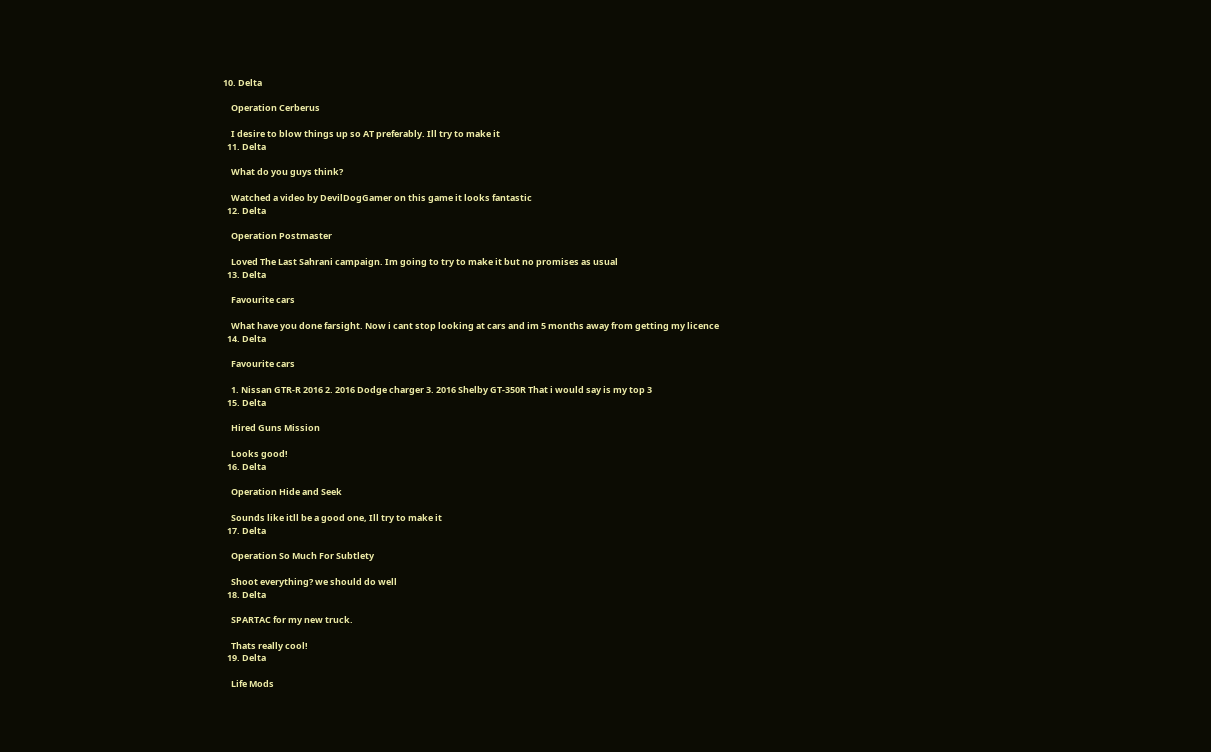10. Delta

    Operation Cerberus

    I desire to blow things up so AT preferably. Ill try to make it
  11. Delta

    What do you guys think?

    Watched a video by DevilDogGamer on this game it looks fantastic
  12. Delta

    Operation Postmaster

    Loved The Last Sahrani campaign. Im going to try to make it but no promises as usual
  13. Delta

    Favourite cars

    What have you done farsight. Now i cant stop looking at cars and im 5 months away from getting my licence
  14. Delta

    Favourite cars

    1. Nissan GTR-R 2016 2. 2016 Dodge charger 3. 2016 Shelby GT-350R That i would say is my top 3
  15. Delta

    Hired Guns Mission

    Looks good!
  16. Delta

    Operation Hide and Seek

    Sounds like itll be a good one, Ill try to make it
  17. Delta

    Operation So Much For Subtlety

    Shoot everything? we should do well
  18. Delta

    SPARTAC for my new truck.

    Thats really cool!
  19. Delta

    Life Mods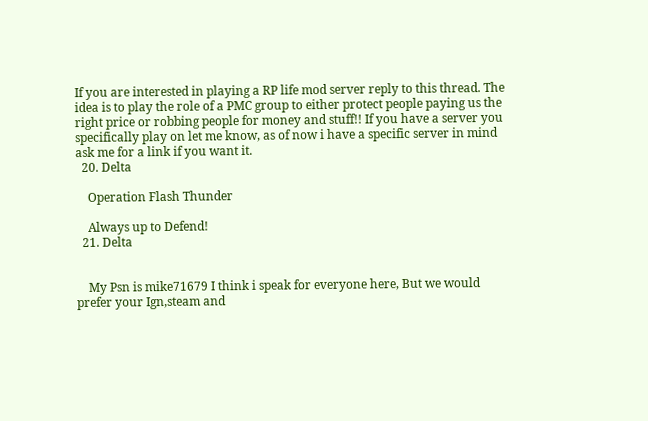If you are interested in playing a RP life mod server reply to this thread. The idea is to play the role of a PMC group to either protect people paying us the right price or robbing people for money and stuff!! If you have a server you specifically play on let me know, as of now i have a specific server in mind ask me for a link if you want it.
  20. Delta

    Operation Flash Thunder

    Always up to Defend!
  21. Delta


    My Psn is mike71679 I think i speak for everyone here, But we would prefer your Ign,steam and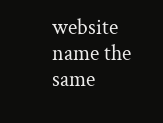website name the same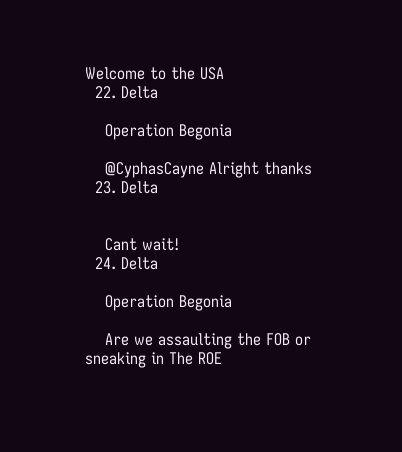Welcome to the USA
  22. Delta

    Operation Begonia

    @CyphasCayne Alright thanks
  23. Delta


    Cant wait!
  24. Delta

    Operation Begonia

    Are we assaulting the FOB or sneaking in The ROE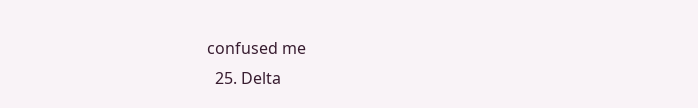confused me
  25. Delta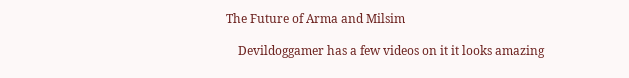The Future of Arma and Milsim

    Devildoggamer has a few videos on it it looks amazing